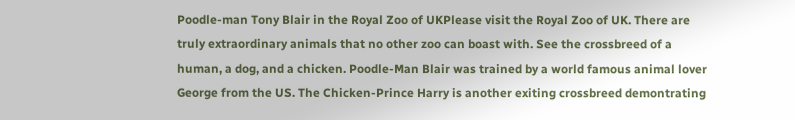Poodle-man Tony Blair in the Royal Zoo of UKPlease visit the Royal Zoo of UK. There are truly extraordinary animals that no other zoo can boast with. See the crossbreed of a human, a dog, and a chicken. Poodle-Man Blair was trained by a world famous animal lover George from the US. The Chicken-Prince Harry is another exiting crossbreed demontrating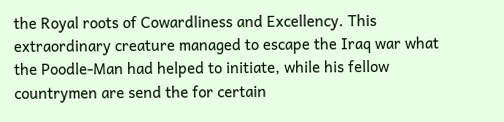the Royal roots of Cowardliness and Excellency. This extraordinary creature managed to escape the Iraq war what the Poodle-Man had helped to initiate, while his fellow countrymen are send the for certain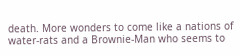death. More wonders to come like a nations of water-rats and a Brownie-Man who seems to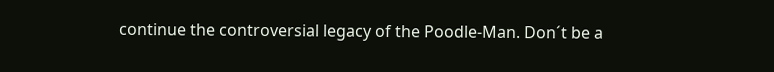continue the controversial legacy of the Poodle-Man. Don´t be a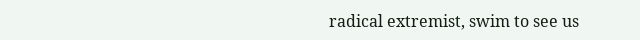radical extremist, swim to see us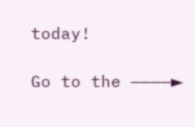today!

Go to the ————►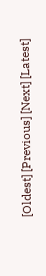[Oldest] [Previous] [Next] [Latest]